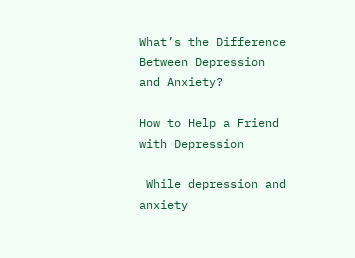What’s the Difference Between Depression and Anxiety?

How to Help a Friend with Depression

 While depression and anxiety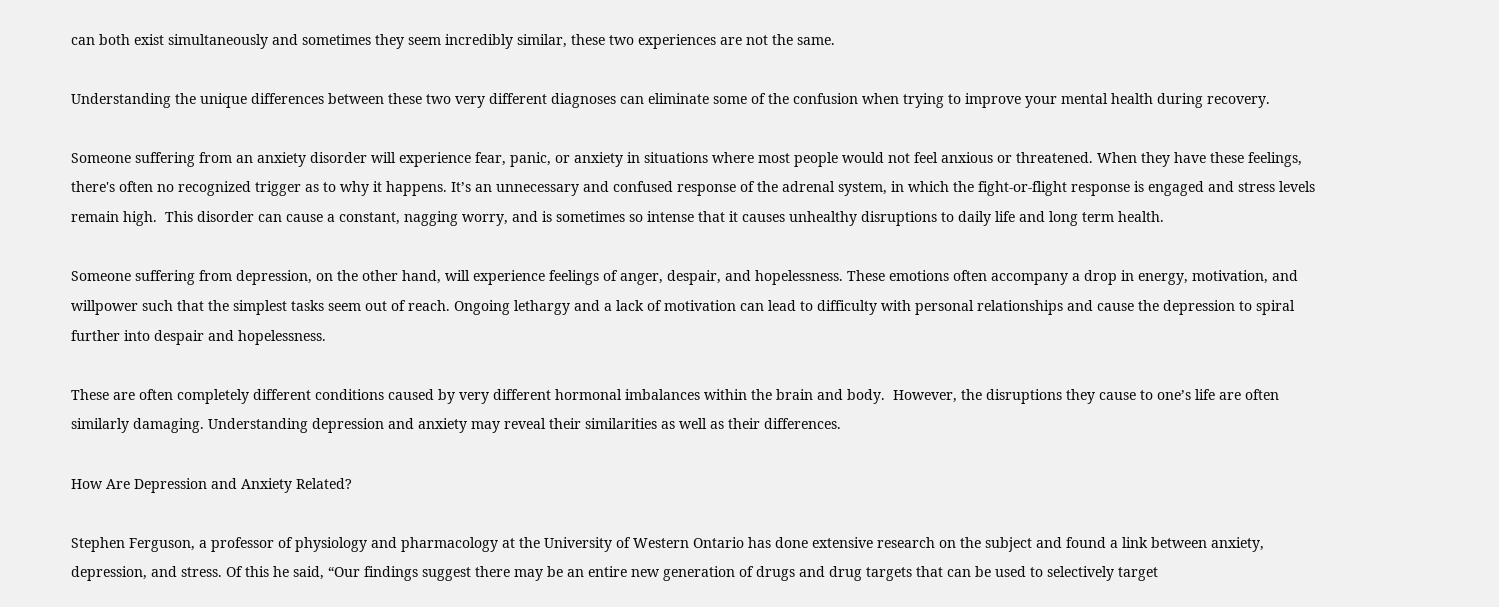can both exist simultaneously and sometimes they seem incredibly similar, these two experiences are not the same.

Understanding the unique differences between these two very different diagnoses can eliminate some of the confusion when trying to improve your mental health during recovery.

Someone suffering from an anxiety disorder will experience fear, panic, or anxiety in situations where most people would not feel anxious or threatened. When they have these feelings, there's often no recognized trigger as to why it happens. It’s an unnecessary and confused response of the adrenal system, in which the fight-or-flight response is engaged and stress levels remain high.  This disorder can cause a constant, nagging worry, and is sometimes so intense that it causes unhealthy disruptions to daily life and long term health.

Someone suffering from depression, on the other hand, will experience feelings of anger, despair, and hopelessness. These emotions often accompany a drop in energy, motivation, and willpower such that the simplest tasks seem out of reach. Ongoing lethargy and a lack of motivation can lead to difficulty with personal relationships and cause the depression to spiral further into despair and hopelessness.

These are often completely different conditions caused by very different hormonal imbalances within the brain and body.  However, the disruptions they cause to one’s life are often similarly damaging. Understanding depression and anxiety may reveal their similarities as well as their differences.

How Are Depression and Anxiety Related?

Stephen Ferguson, a professor of physiology and pharmacology at the University of Western Ontario has done extensive research on the subject and found a link between anxiety, depression, and stress. Of this he said, “Our findings suggest there may be an entire new generation of drugs and drug targets that can be used to selectively target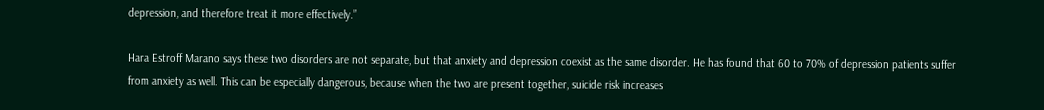depression, and therefore treat it more effectively.”

Hara Estroff Marano says these two disorders are not separate, but that anxiety and depression coexist as the same disorder. He has found that 60 to 70% of depression patients suffer from anxiety as well. This can be especially dangerous, because when the two are present together, suicide risk increases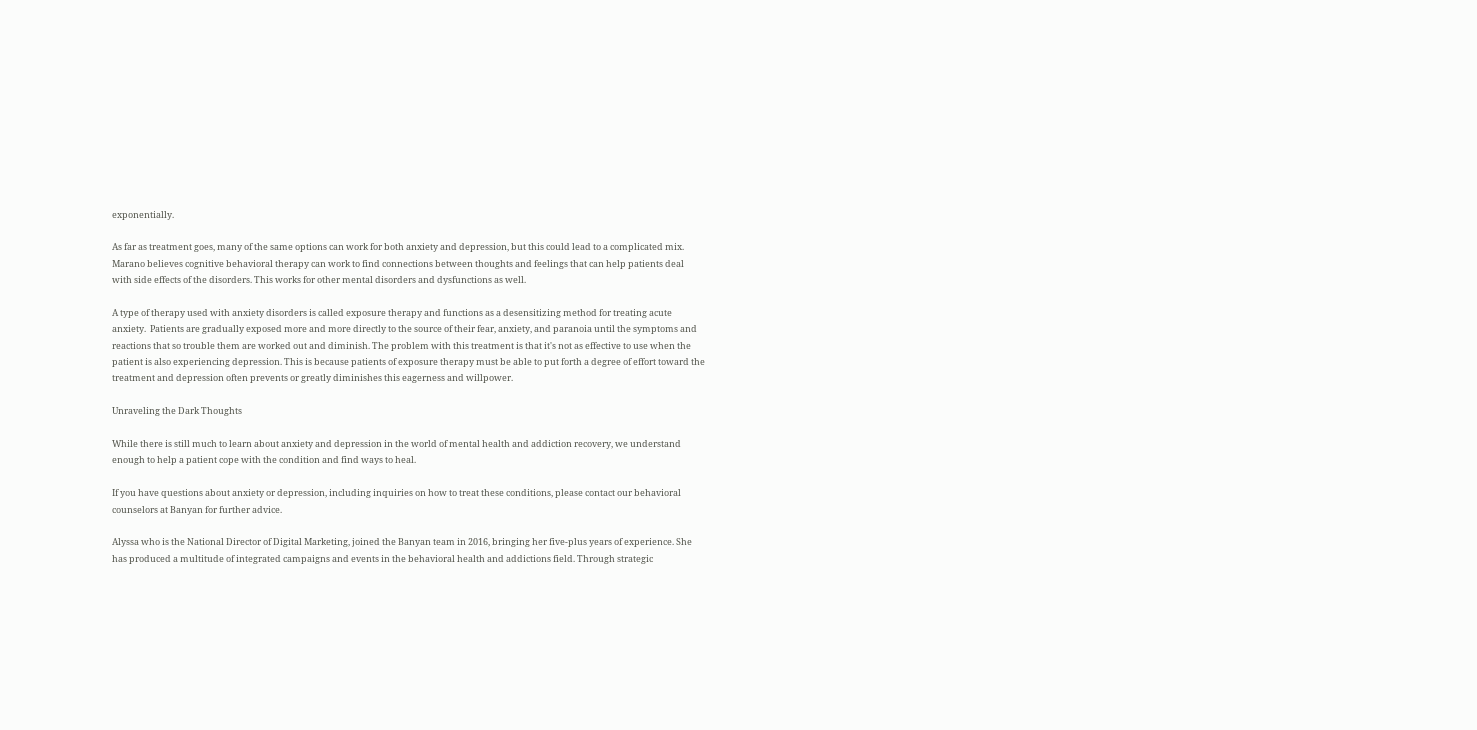exponentially.

As far as treatment goes, many of the same options can work for both anxiety and depression, but this could lead to a complicated mix. Marano believes cognitive behavioral therapy can work to find connections between thoughts and feelings that can help patients deal with side effects of the disorders. This works for other mental disorders and dysfunctions as well.

A type of therapy used with anxiety disorders is called exposure therapy and functions as a desensitizing method for treating acute anxiety.  Patients are gradually exposed more and more directly to the source of their fear, anxiety, and paranoia until the symptoms and reactions that so trouble them are worked out and diminish. The problem with this treatment is that it's not as effective to use when the patient is also experiencing depression. This is because patients of exposure therapy must be able to put forth a degree of effort toward the treatment and depression often prevents or greatly diminishes this eagerness and willpower.

Unraveling the Dark Thoughts

While there is still much to learn about anxiety and depression in the world of mental health and addiction recovery, we understand enough to help a patient cope with the condition and find ways to heal.

If you have questions about anxiety or depression, including inquiries on how to treat these conditions, please contact our behavioral counselors at Banyan for further advice.

Alyssa who is the National Director of Digital Marketing, joined the Banyan team in 2016, bringing her five-plus years of experience. She has produced a multitude of integrated campaigns and events in the behavioral health and addictions field. Through strategic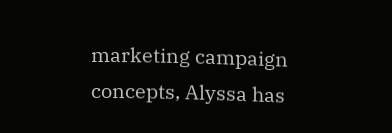marketing campaign concepts, Alyssa has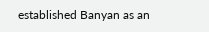established Banyan as an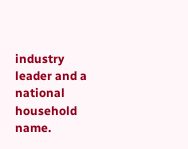industry leader and a national household name.